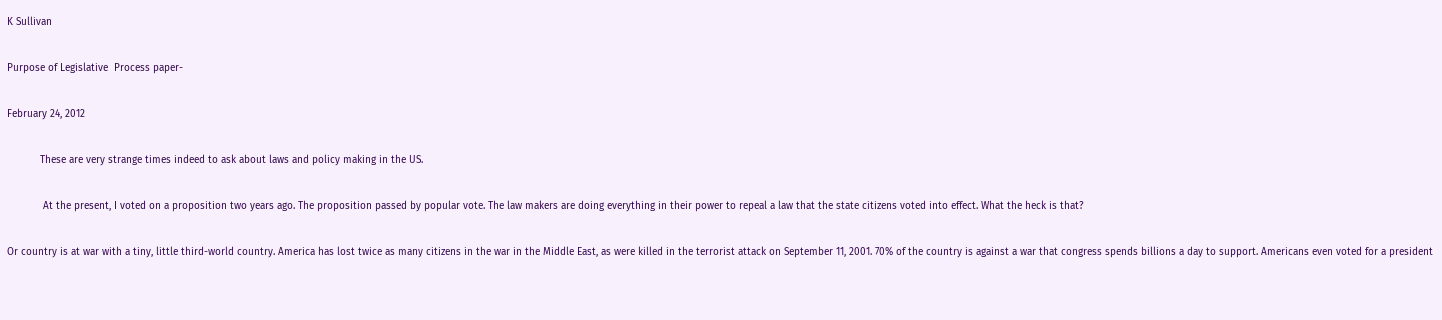K Sullivan

Purpose of Legislative  Process paper-

February 24, 2012

           These are very strange times indeed to ask about laws and policy making in the US.

            At the present, I voted on a proposition two years ago. The proposition passed by popular vote. The law makers are doing everything in their power to repeal a law that the state citizens voted into effect. What the heck is that?

Or country is at war with a tiny, little third-world country. America has lost twice as many citizens in the war in the Middle East, as were killed in the terrorist attack on September 11, 2001. 70% of the country is against a war that congress spends billions a day to support. Americans even voted for a president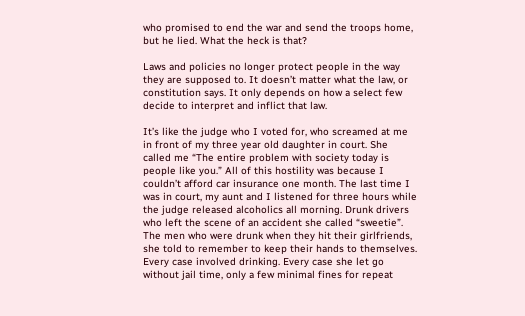who promised to end the war and send the troops home, but he lied. What the heck is that?

Laws and policies no longer protect people in the way they are supposed to. It doesn’t matter what the law, or constitution says. It only depends on how a select few decide to interpret and inflict that law.

It’s like the judge who I voted for, who screamed at me in front of my three year old daughter in court. She called me “The entire problem with society today is people like you.” All of this hostility was because I couldn’t afford car insurance one month. The last time I was in court, my aunt and I listened for three hours while the judge released alcoholics all morning. Drunk drivers who left the scene of an accident she called “sweetie”. The men who were drunk when they hit their girlfriends, she told to remember to keep their hands to themselves. Every case involved drinking. Every case she let go without jail time, only a few minimal fines for repeat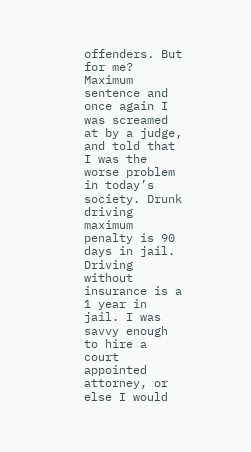offenders. But for me? Maximum sentence and once again I was screamed at by a judge, and told that I was the worse problem in today’s society. Drunk driving maximum penalty is 90 days in jail. Driving without insurance is a 1 year in jail. I was savvy enough to hire a court appointed attorney, or else I would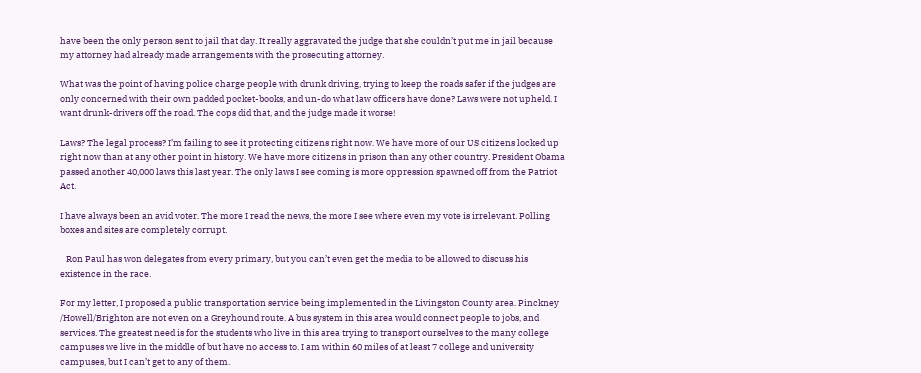have been the only person sent to jail that day. It really aggravated the judge that she couldn’t put me in jail because my attorney had already made arrangements with the prosecuting attorney.

What was the point of having police charge people with drunk driving, trying to keep the roads safer if the judges are only concerned with their own padded pocket-books, and un-do what law officers have done? Laws were not upheld. I want drunk-drivers off the road. The cops did that, and the judge made it worse!

Laws? The legal process? I’m failing to see it protecting citizens right now. We have more of our US citizens locked up right now than at any other point in history. We have more citizens in prison than any other country. President Obama passed another 40,000 laws this last year. The only laws I see coming is more oppression spawned off from the Patriot Act.

I have always been an avid voter. The more I read the news, the more I see where even my vote is irrelevant. Polling boxes and sites are completely corrupt.

   Ron Paul has won delegates from every primary, but you can’t even get the media to be allowed to discuss his existence in the race.

For my letter, I proposed a public transportation service being implemented in the Livingston County area. Pinckney /Howell/Brighton are not even on a Greyhound route. A bus system in this area would connect people to jobs, and services. The greatest need is for the students who live in this area trying to transport ourselves to the many college campuses we live in the middle of but have no access to. I am within 60 miles of at least 7 college and university campuses, but I can’t get to any of them.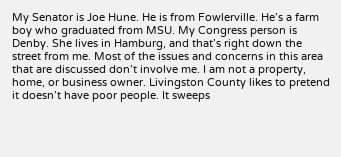My Senator is Joe Hune. He is from Fowlerville. He’s a farm boy who graduated from MSU. My Congress person is Denby. She lives in Hamburg, and that’s right down the street from me. Most of the issues and concerns in this area that are discussed don’t involve me. I am not a property, home, or business owner. Livingston County likes to pretend it doesn’t have poor people. It sweeps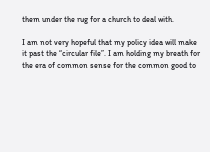them under the rug for a church to deal with.

I am not very hopeful that my policy idea will make it past the “circular file”. I am holding my breath for the era of common sense for the common good to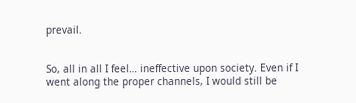prevail.


So, all in all I feel… ineffective upon society. Even if I went along the proper channels, I would still be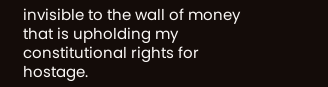invisible to the wall of money that is upholding my constitutional rights for hostage.